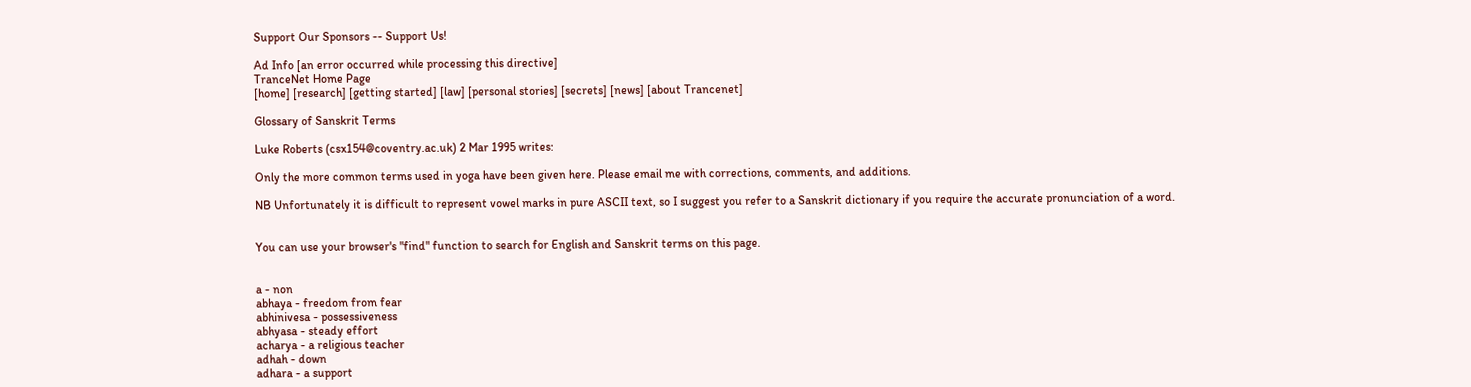Support Our Sponsors -- Support Us!

Ad Info [an error occurred while processing this directive]
TranceNet Home Page
[home] [research] [getting started] [law] [personal stories] [secrets] [news] [about Trancenet]

Glossary of Sanskrit Terms

Luke Roberts (csx154@coventry.ac.uk) 2 Mar 1995 writes:

Only the more common terms used in yoga have been given here. Please email me with corrections, comments, and additions.

NB Unfortunately it is difficult to represent vowel marks in pure ASCII text, so I suggest you refer to a Sanskrit dictionary if you require the accurate pronunciation of a word.


You can use your browser's "find" function to search for English and Sanskrit terms on this page.


a - non
abhaya - freedom from fear
abhinivesa - possessiveness
abhyasa - steady effort
acharya - a religious teacher
adhah - down
adhara - a support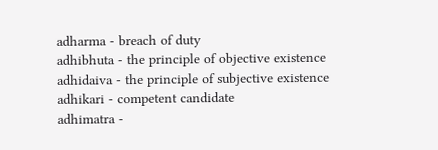adharma - breach of duty
adhibhuta - the principle of objective existence
adhidaiva - the principle of subjective existence
adhikari - competent candidate
adhimatra -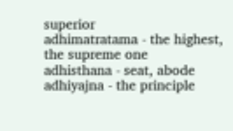superior
adhimatratama - the highest, the supreme one
adhisthana - seat, abode
adhiyajna - the principle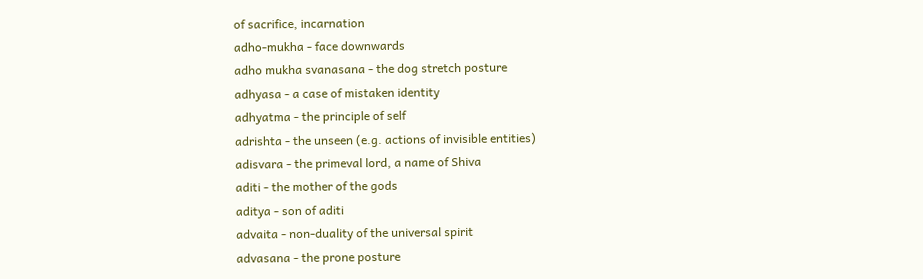of sacrifice, incarnation
adho-mukha - face downwards
adho mukha svanasana - the dog stretch posture
adhyasa - a case of mistaken identity
adhyatma - the principle of self
adrishta - the unseen (e.g. actions of invisible entities)
adisvara - the primeval lord, a name of Shiva
aditi - the mother of the gods
aditya - son of aditi
advaita - non-duality of the universal spirit
advasana - the prone posture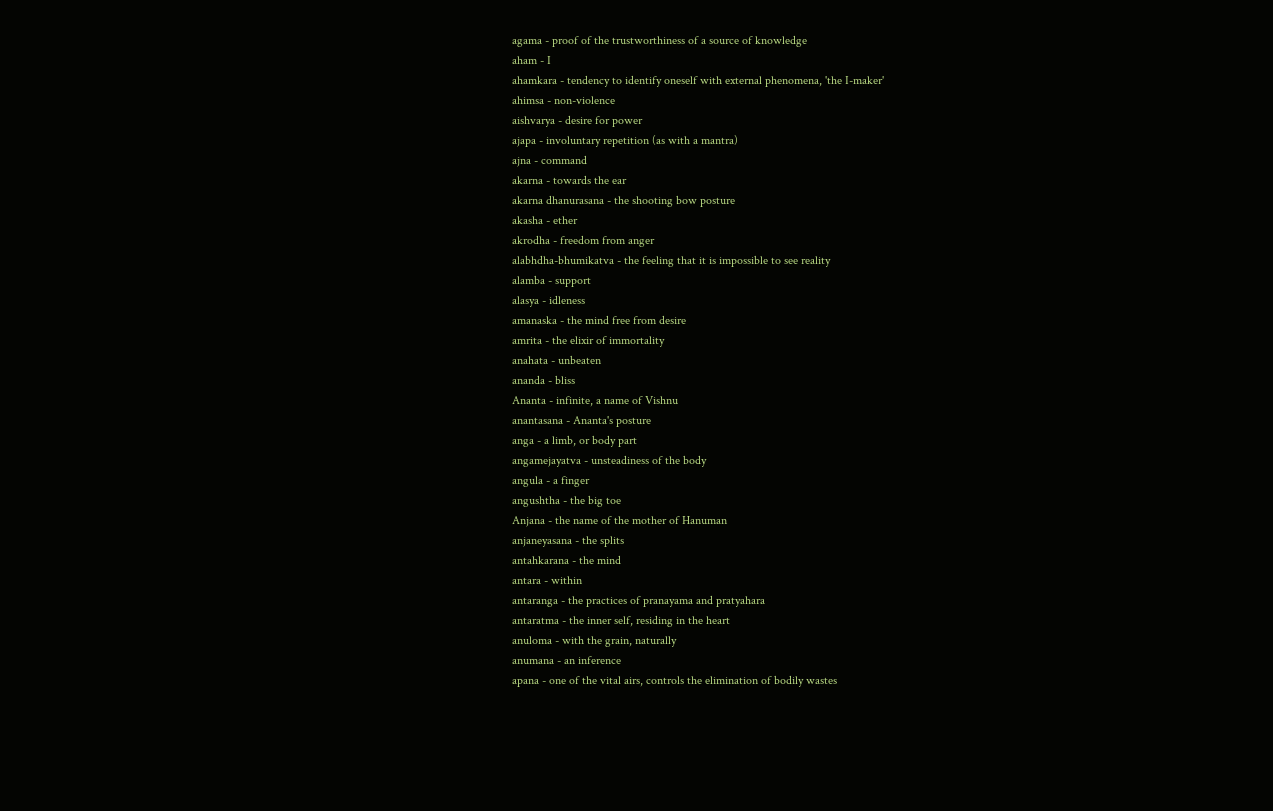agama - proof of the trustworthiness of a source of knowledge
aham - I
ahamkara - tendency to identify oneself with external phenomena, 'the I-maker'
ahimsa - non-violence
aishvarya - desire for power
ajapa - involuntary repetition (as with a mantra)
ajna - command
akarna - towards the ear
akarna dhanurasana - the shooting bow posture
akasha - ether
akrodha - freedom from anger
alabhdha-bhumikatva - the feeling that it is impossible to see reality
alamba - support
alasya - idleness
amanaska - the mind free from desire
amrita - the elixir of immortality
anahata - unbeaten
ananda - bliss
Ananta - infinite, a name of Vishnu
anantasana - Ananta's posture
anga - a limb, or body part
angamejayatva - unsteadiness of the body
angula - a finger
angushtha - the big toe
Anjana - the name of the mother of Hanuman
anjaneyasana - the splits
antahkarana - the mind
antara - within
antaranga - the practices of pranayama and pratyahara
antaratma - the inner self, residing in the heart
anuloma - with the grain, naturally
anumana - an inference
apana - one of the vital airs, controls the elimination of bodily wastes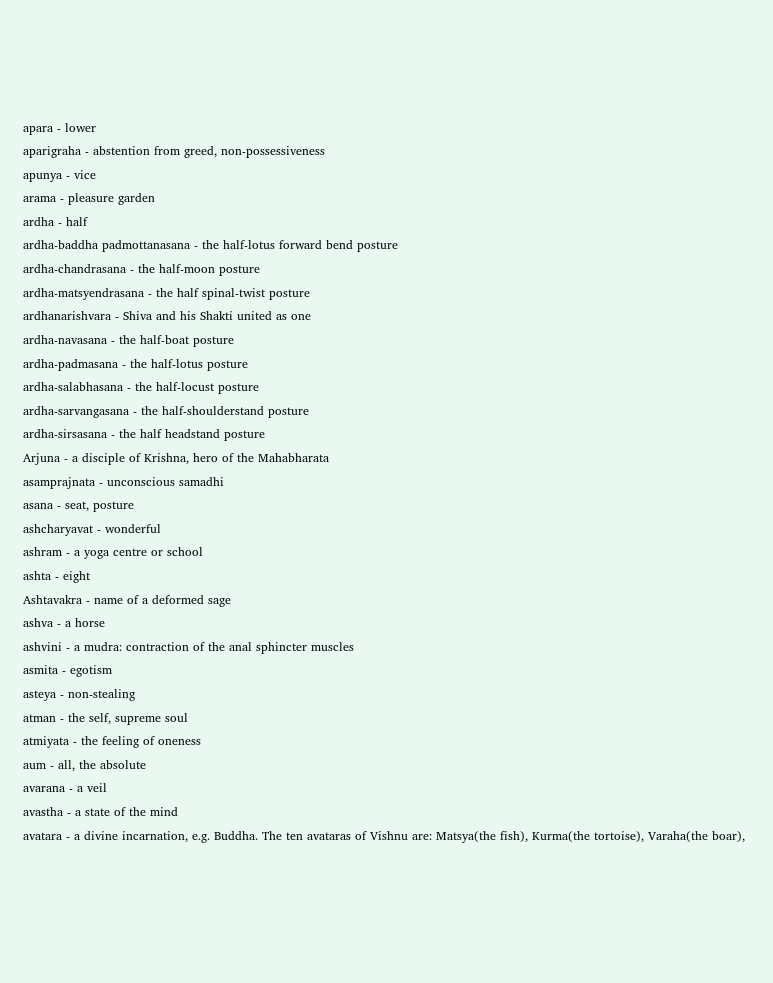apara - lower
aparigraha - abstention from greed, non-possessiveness
apunya - vice
arama - pleasure garden
ardha - half
ardha-baddha padmottanasana - the half-lotus forward bend posture
ardha-chandrasana - the half-moon posture
ardha-matsyendrasana - the half spinal-twist posture
ardhanarishvara - Shiva and his Shakti united as one
ardha-navasana - the half-boat posture
ardha-padmasana - the half-lotus posture
ardha-salabhasana - the half-locust posture
ardha-sarvangasana - the half-shoulderstand posture
ardha-sirsasana - the half headstand posture
Arjuna - a disciple of Krishna, hero of the Mahabharata
asamprajnata - unconscious samadhi
asana - seat, posture
ashcharyavat - wonderful
ashram - a yoga centre or school
ashta - eight
Ashtavakra - name of a deformed sage
ashva - a horse
ashvini - a mudra: contraction of the anal sphincter muscles
asmita - egotism
asteya - non-stealing
atman - the self, supreme soul
atmiyata - the feeling of oneness
aum - all, the absolute
avarana - a veil
avastha - a state of the mind
avatara - a divine incarnation, e.g. Buddha. The ten avataras of Vishnu are: Matsya(the fish), Kurma(the tortoise), Varaha(the boar),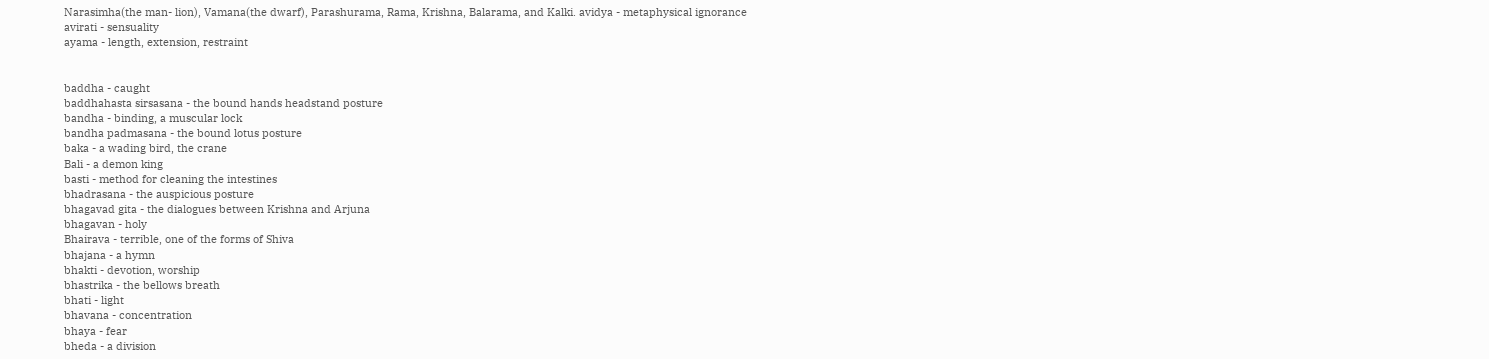Narasimha(the man- lion), Vamana(the dwarf), Parashurama, Rama, Krishna, Balarama, and Kalki. avidya - metaphysical ignorance
avirati - sensuality
ayama - length, extension, restraint


baddha - caught
baddhahasta sirsasana - the bound hands headstand posture
bandha - binding, a muscular lock
bandha padmasana - the bound lotus posture
baka - a wading bird, the crane
Bali - a demon king
basti - method for cleaning the intestines
bhadrasana - the auspicious posture
bhagavad gita - the dialogues between Krishna and Arjuna
bhagavan - holy
Bhairava - terrible, one of the forms of Shiva
bhajana - a hymn
bhakti - devotion, worship
bhastrika - the bellows breath
bhati - light
bhavana - concentration
bhaya - fear
bheda - a division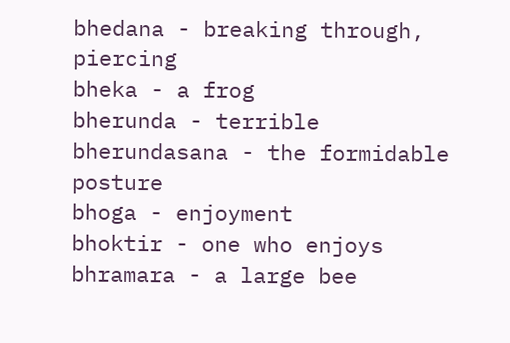bhedana - breaking through, piercing
bheka - a frog
bherunda - terrible
bherundasana - the formidable posture
bhoga - enjoyment
bhoktir - one who enjoys
bhramara - a large bee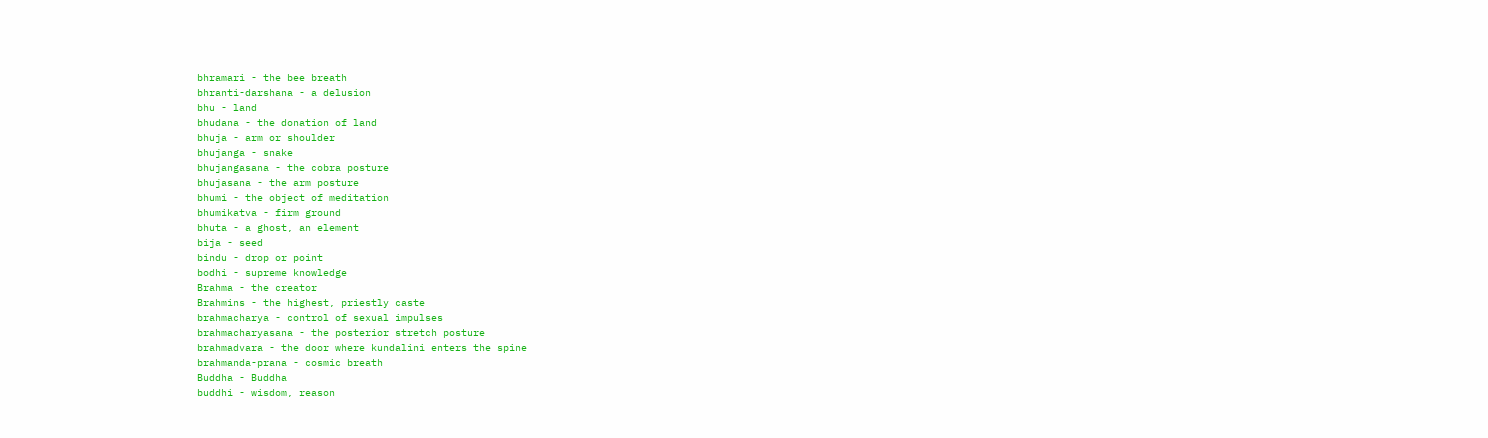bhramari - the bee breath
bhranti-darshana - a delusion
bhu - land
bhudana - the donation of land
bhuja - arm or shoulder
bhujanga - snake
bhujangasana - the cobra posture
bhujasana - the arm posture
bhumi - the object of meditation
bhumikatva - firm ground
bhuta - a ghost, an element
bija - seed
bindu - drop or point
bodhi - supreme knowledge
Brahma - the creator
Brahmins - the highest, priestly caste
brahmacharya - control of sexual impulses
brahmacharyasana - the posterior stretch posture
brahmadvara - the door where kundalini enters the spine
brahmanda-prana - cosmic breath
Buddha - Buddha
buddhi - wisdom, reason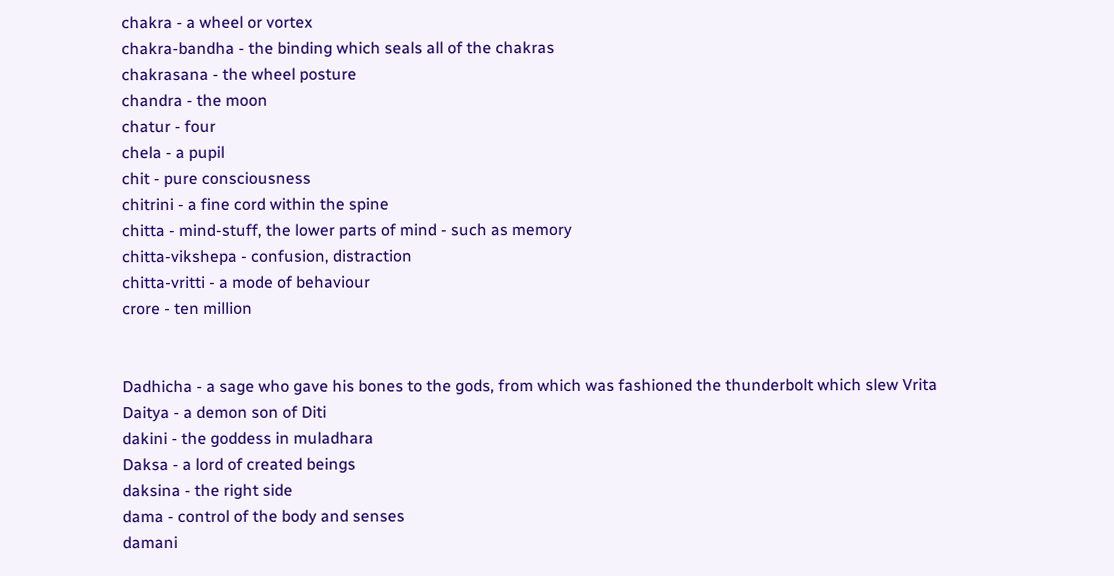chakra - a wheel or vortex
chakra-bandha - the binding which seals all of the chakras
chakrasana - the wheel posture
chandra - the moon
chatur - four
chela - a pupil
chit - pure consciousness
chitrini - a fine cord within the spine
chitta - mind-stuff, the lower parts of mind - such as memory
chitta-vikshepa - confusion, distraction
chitta-vritti - a mode of behaviour
crore - ten million


Dadhicha - a sage who gave his bones to the gods, from which was fashioned the thunderbolt which slew Vrita
Daitya - a demon son of Diti
dakini - the goddess in muladhara
Daksa - a lord of created beings
daksina - the right side
dama - control of the body and senses
damani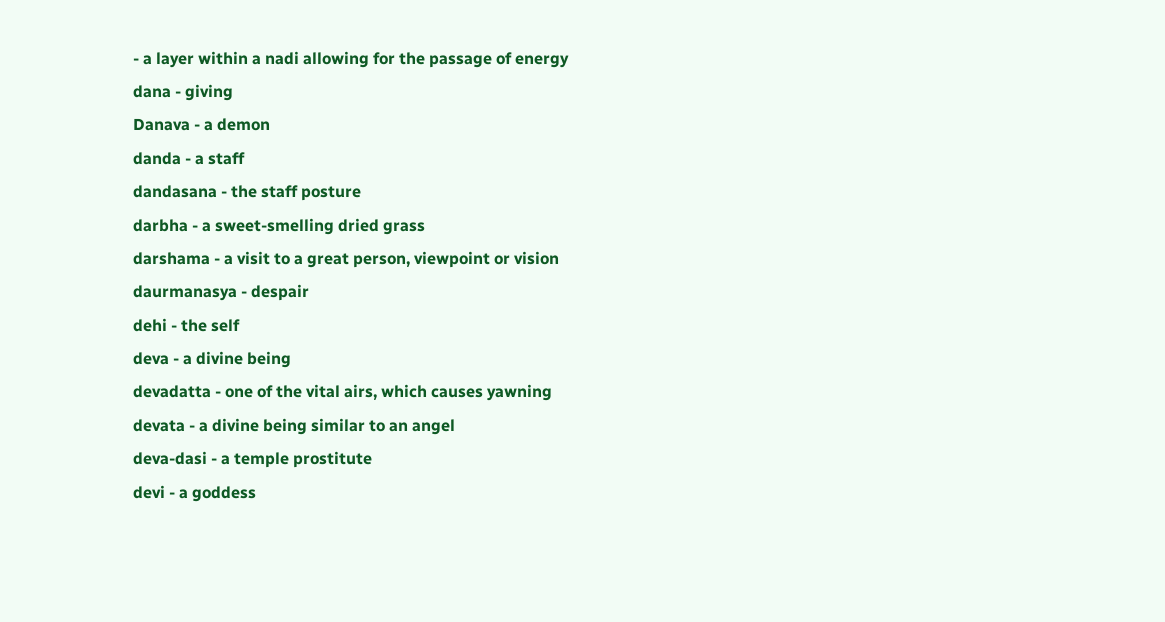- a layer within a nadi allowing for the passage of energy
dana - giving
Danava - a demon
danda - a staff
dandasana - the staff posture
darbha - a sweet-smelling dried grass
darshama - a visit to a great person, viewpoint or vision
daurmanasya - despair
dehi - the self
deva - a divine being
devadatta - one of the vital airs, which causes yawning
devata - a divine being similar to an angel
deva-dasi - a temple prostitute
devi - a goddess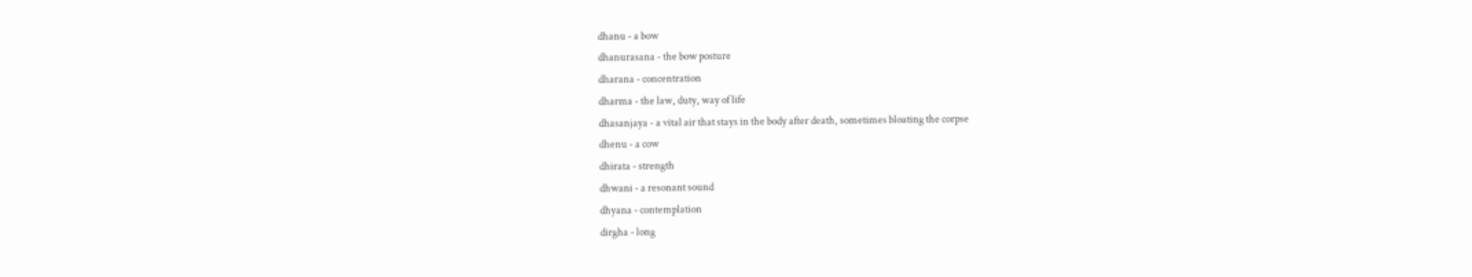dhanu - a bow
dhanurasana - the bow posture
dharana - concentration
dharma - the law, duty, way of life
dhasanjaya - a vital air that stays in the body after death, sometimes bloating the corpse
dhenu - a cow
dhirata - strength
dhwani - a resonant sound
dhyana - contemplation
dirgha - long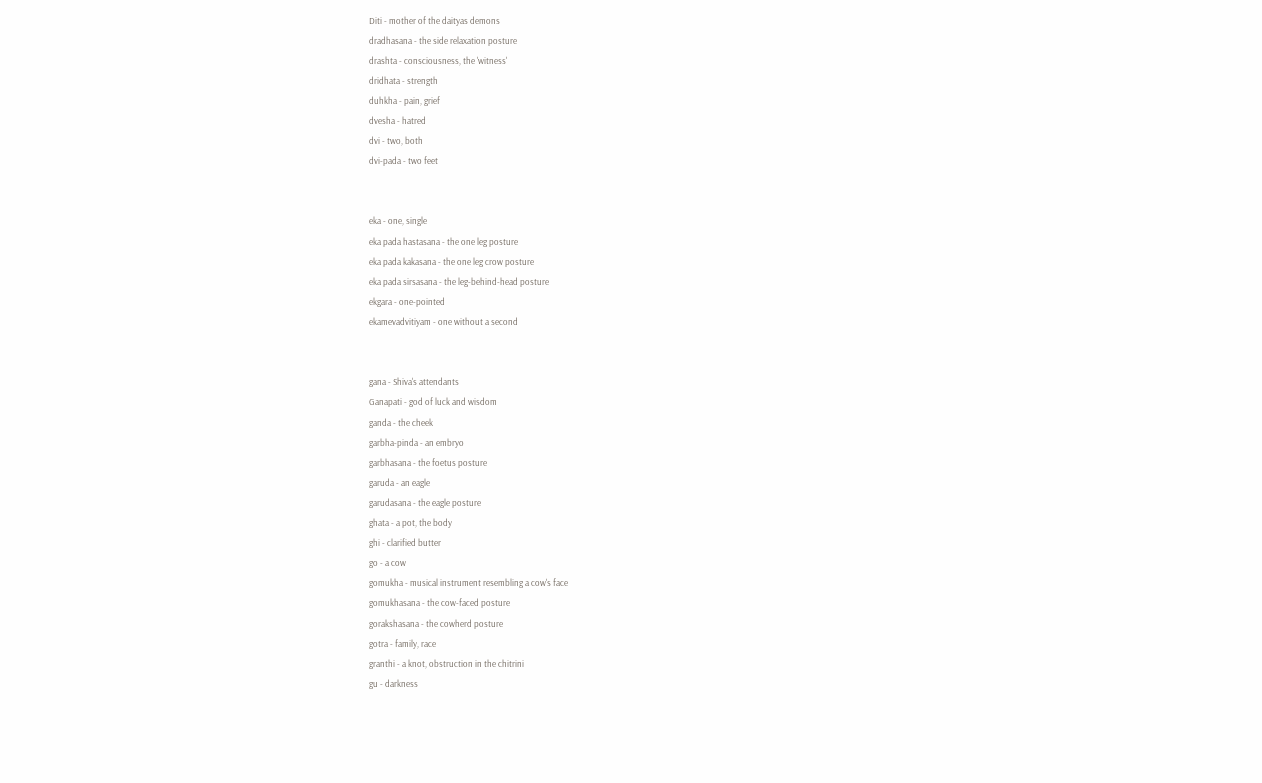Diti - mother of the daityas demons
dradhasana - the side relaxation posture
drashta - consciousness, the 'witness'
dridhata - strength
duhkha - pain, grief
dvesha - hatred
dvi - two, both
dvi-pada - two feet


eka - one, single
eka pada hastasana - the one leg posture
eka pada kakasana - the one leg crow posture
eka pada sirsasana - the leg-behind-head posture
ekgara - one-pointed
ekamevadvitiyam - one without a second


gana - Shiva's attendants
Ganapati - god of luck and wisdom
ganda - the cheek
garbha-pinda - an embryo
garbhasana - the foetus posture
garuda - an eagle
garudasana - the eagle posture
ghata - a pot, the body
ghi - clarified butter
go - a cow
gomukha - musical instrument resembling a cow's face
gomukhasana - the cow-faced posture
gorakshasana - the cowherd posture
gotra - family, race
granthi - a knot, obstruction in the chitrini
gu - darkness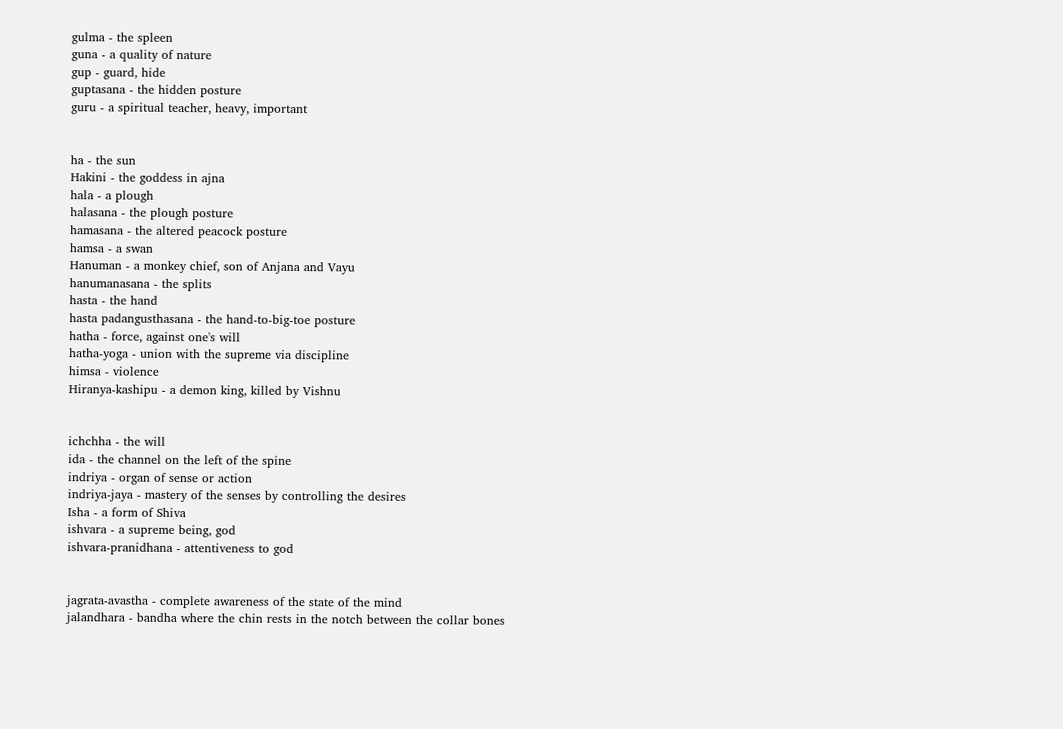gulma - the spleen
guna - a quality of nature
gup - guard, hide
guptasana - the hidden posture
guru - a spiritual teacher, heavy, important


ha - the sun
Hakini - the goddess in ajna
hala - a plough
halasana - the plough posture
hamasana - the altered peacock posture
hamsa - a swan
Hanuman - a monkey chief, son of Anjana and Vayu
hanumanasana - the splits
hasta - the hand
hasta padangusthasana - the hand-to-big-toe posture
hatha - force, against one's will
hatha-yoga - union with the supreme via discipline
himsa - violence
Hiranya-kashipu - a demon king, killed by Vishnu


ichchha - the will
ida - the channel on the left of the spine
indriya - organ of sense or action
indriya-jaya - mastery of the senses by controlling the desires
Isha - a form of Shiva
ishvara - a supreme being, god
ishvara-pranidhana - attentiveness to god


jagrata-avastha - complete awareness of the state of the mind
jalandhara - bandha where the chin rests in the notch between the collar bones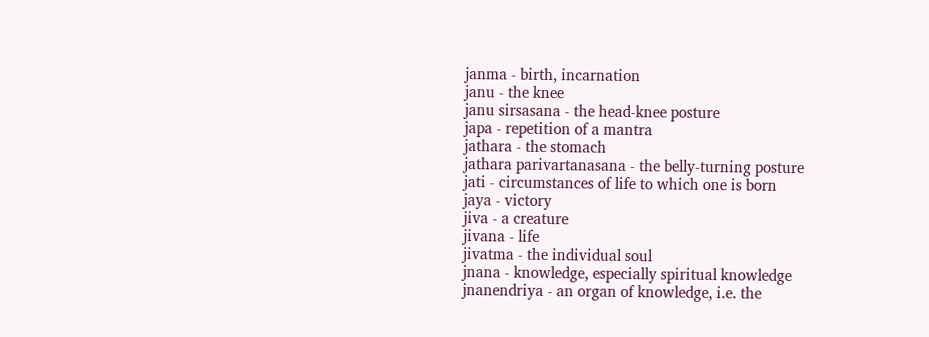janma - birth, incarnation
janu - the knee
janu sirsasana - the head-knee posture
japa - repetition of a mantra
jathara - the stomach
jathara parivartanasana - the belly-turning posture
jati - circumstances of life to which one is born
jaya - victory
jiva - a creature
jivana - life
jivatma - the individual soul
jnana - knowledge, especially spiritual knowledge
jnanendriya - an organ of knowledge, i.e. the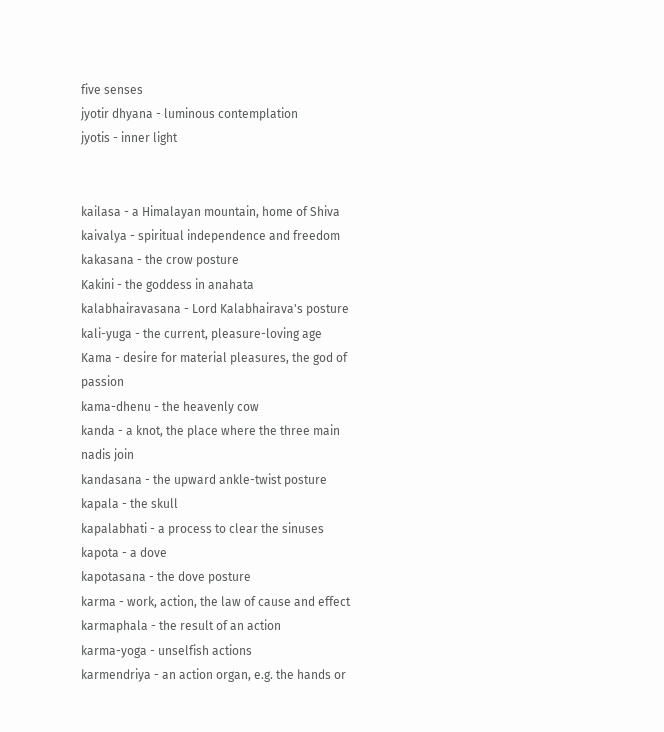five senses
jyotir dhyana - luminous contemplation
jyotis - inner light


kailasa - a Himalayan mountain, home of Shiva
kaivalya - spiritual independence and freedom
kakasana - the crow posture
Kakini - the goddess in anahata
kalabhairavasana - Lord Kalabhairava's posture
kali-yuga - the current, pleasure-loving age
Kama - desire for material pleasures, the god of passion
kama-dhenu - the heavenly cow
kanda - a knot, the place where the three main nadis join
kandasana - the upward ankle-twist posture
kapala - the skull
kapalabhati - a process to clear the sinuses
kapota - a dove
kapotasana - the dove posture
karma - work, action, the law of cause and effect
karmaphala - the result of an action
karma-yoga - unselfish actions
karmendriya - an action organ, e.g. the hands or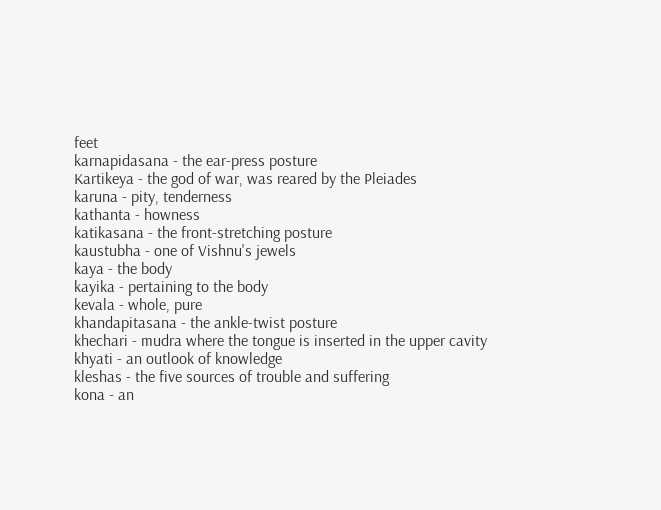feet
karnapidasana - the ear-press posture
Kartikeya - the god of war, was reared by the Pleiades
karuna - pity, tenderness
kathanta - howness
katikasana - the front-stretching posture
kaustubha - one of Vishnu's jewels
kaya - the body
kayika - pertaining to the body
kevala - whole, pure
khandapitasana - the ankle-twist posture
khechari - mudra where the tongue is inserted in the upper cavity
khyati - an outlook of knowledge
kleshas - the five sources of trouble and suffering
kona - an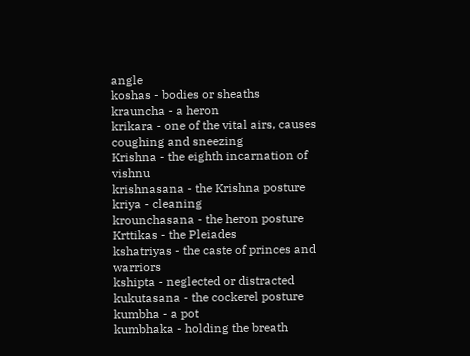angle
koshas - bodies or sheaths
krauncha - a heron
krikara - one of the vital airs, causes coughing and sneezing
Krishna - the eighth incarnation of vishnu
krishnasana - the Krishna posture
kriya - cleaning
krounchasana - the heron posture
Krttikas - the Pleiades
kshatriyas - the caste of princes and warriors
kshipta - neglected or distracted
kukutasana - the cockerel posture
kumbha - a pot
kumbhaka - holding the breath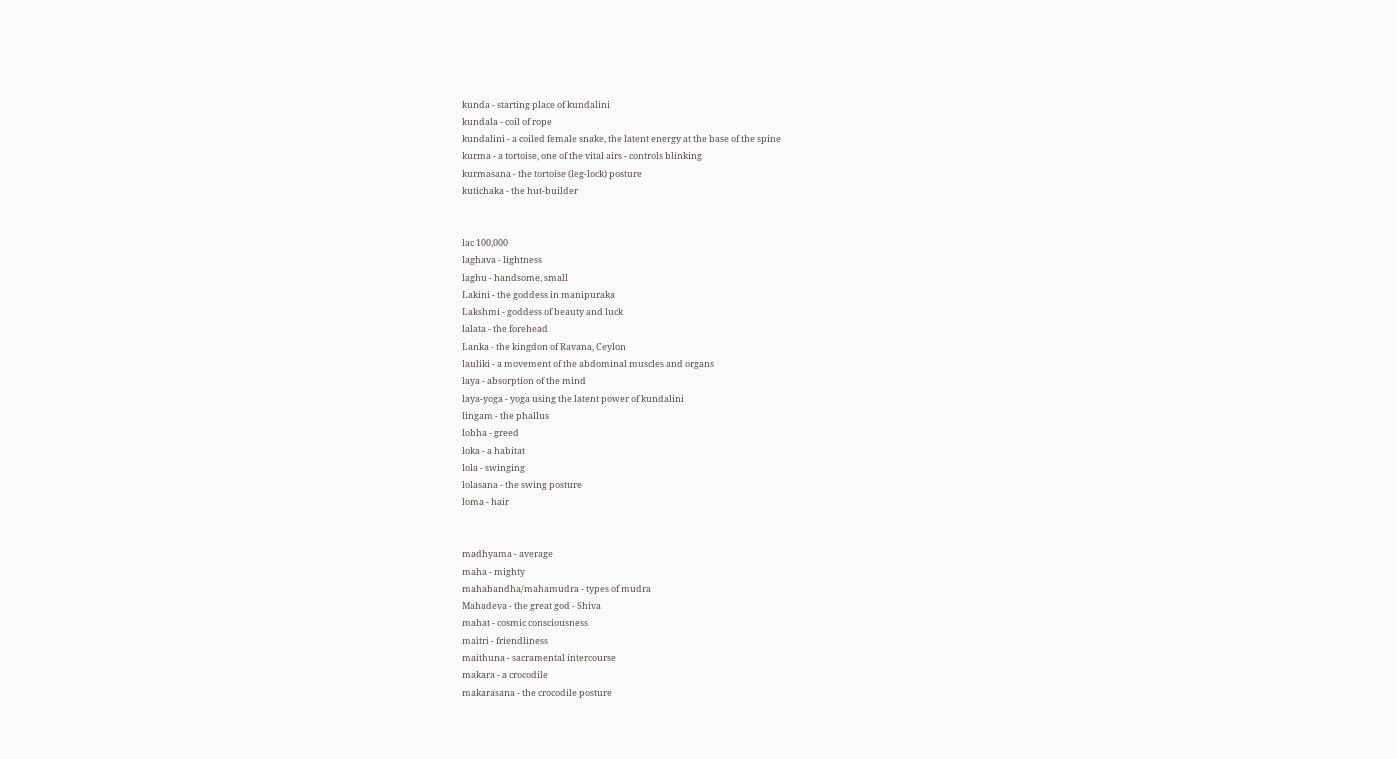kunda - starting place of kundalini
kundala - coil of rope
kundalini - a coiled female snake, the latent energy at the base of the spine
kurma - a tortoise, one of the vital airs - controls blinking
kurmasana - the tortoise (leg-lock) posture
kutichaka - the hut-builder


lac 100,000
laghava - lightness
laghu - handsome, small
Lakini - the goddess in manipuraka
Lakshmi - goddess of beauty and luck
lalata - the forehead
Lanka - the kingdon of Ravana, Ceylon
lauliki - a movement of the abdominal muscles and organs
laya - absorption of the mind
laya-yoga - yoga using the latent power of kundalini
lingam - the phallus
lobha - greed
loka - a habitat
lola - swinging
lolasana - the swing posture
loma - hair


madhyama - average
maha - mighty
mahabandha/mahamudra - types of mudra
Mahadeva - the great god - Shiva
mahat - cosmic consciousness
maitri - friendliness
maithuna - sacramental intercourse
makara - a crocodile
makarasana - the crocodile posture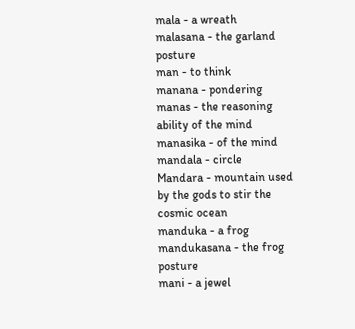mala - a wreath
malasana - the garland posture
man - to think
manana - pondering
manas - the reasoning ability of the mind
manasika - of the mind
mandala - circle
Mandara - mountain used by the gods to stir the cosmic ocean
manduka - a frog
mandukasana - the frog posture
mani - a jewel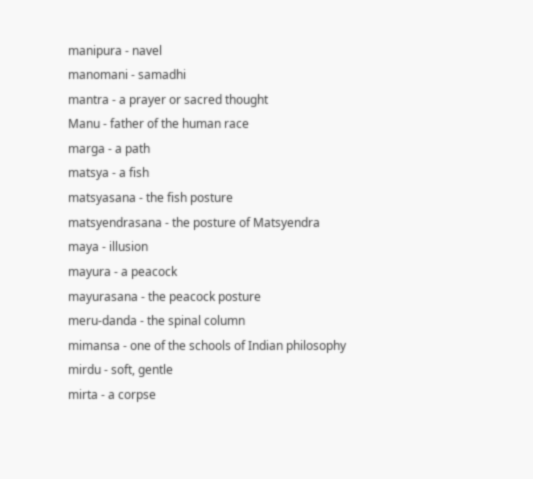manipura - navel
manomani - samadhi
mantra - a prayer or sacred thought
Manu - father of the human race
marga - a path
matsya - a fish
matsyasana - the fish posture
matsyendrasana - the posture of Matsyendra
maya - illusion
mayura - a peacock
mayurasana - the peacock posture
meru-danda - the spinal column
mimansa - one of the schools of Indian philosophy
mirdu - soft, gentle
mirta - a corpse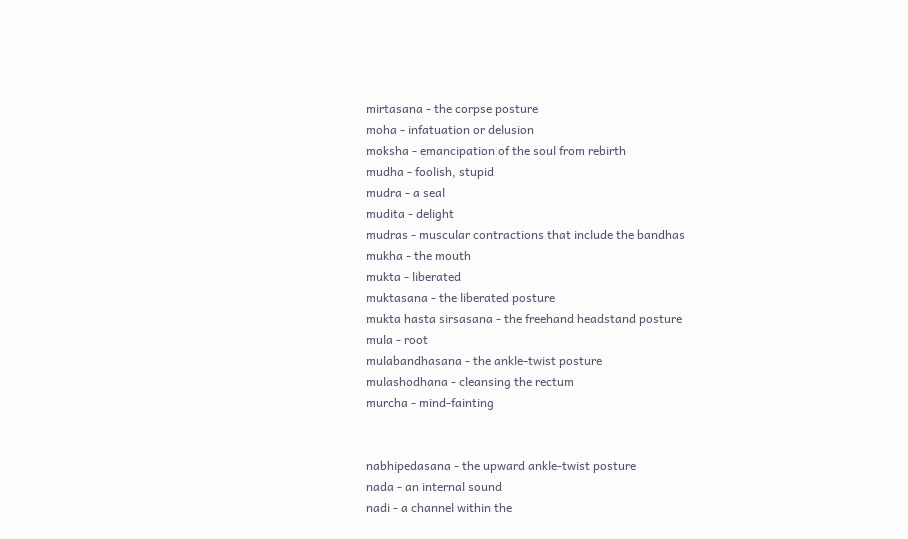mirtasana - the corpse posture
moha - infatuation or delusion
moksha - emancipation of the soul from rebirth
mudha - foolish, stupid
mudra - a seal
mudita - delight
mudras - muscular contractions that include the bandhas
mukha - the mouth
mukta - liberated
muktasana - the liberated posture
mukta hasta sirsasana - the freehand headstand posture
mula - root
mulabandhasana - the ankle-twist posture
mulashodhana - cleansing the rectum
murcha - mind-fainting


nabhipedasana - the upward ankle-twist posture
nada - an internal sound
nadi - a channel within the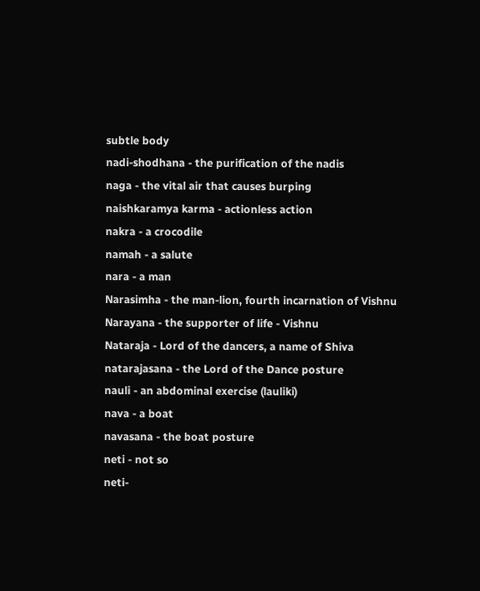subtle body
nadi-shodhana - the purification of the nadis
naga - the vital air that causes burping
naishkaramya karma - actionless action
nakra - a crocodile
namah - a salute
nara - a man
Narasimha - the man-lion, fourth incarnation of Vishnu
Narayana - the supporter of life - Vishnu
Nataraja - Lord of the dancers, a name of Shiva
natarajasana - the Lord of the Dance posture
nauli - an abdominal exercise (lauliki)
nava - a boat
navasana - the boat posture
neti - not so
neti-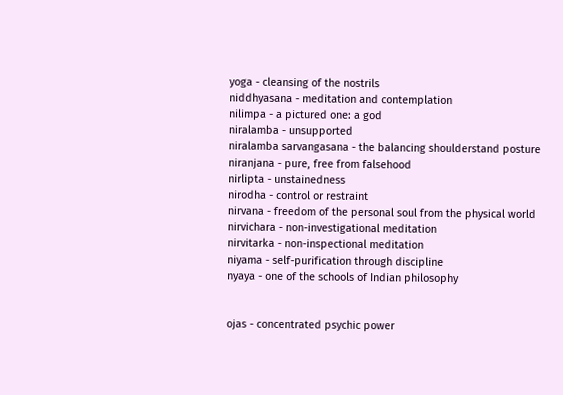yoga - cleansing of the nostrils
niddhyasana - meditation and contemplation
nilimpa - a pictured one: a god
niralamba - unsupported
niralamba sarvangasana - the balancing shoulderstand posture
niranjana - pure, free from falsehood
nirlipta - unstainedness
nirodha - control or restraint
nirvana - freedom of the personal soul from the physical world
nirvichara - non-investigational meditation
nirvitarka - non-inspectional meditation
niyama - self-purification through discipline
nyaya - one of the schools of Indian philosophy


ojas - concentrated psychic power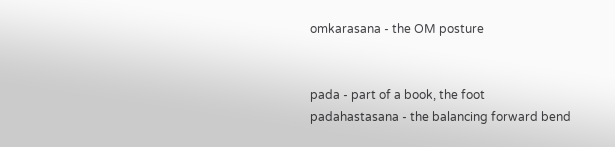omkarasana - the OM posture


pada - part of a book, the foot
padahastasana - the balancing forward bend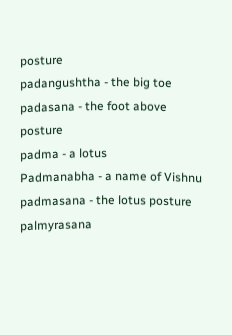posture
padangushtha - the big toe
padasana - the foot above posture
padma - a lotus
Padmanabha - a name of Vishnu
padmasana - the lotus posture
palmyrasana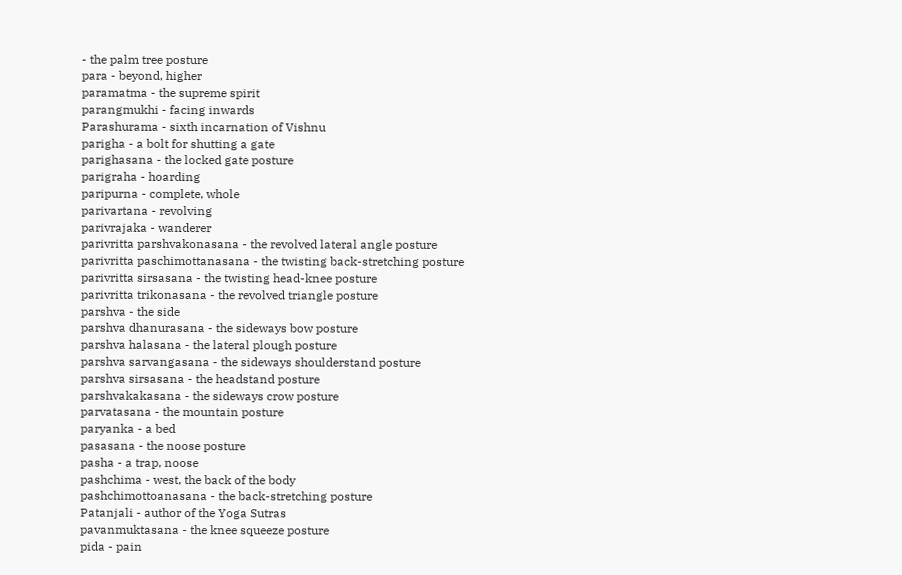- the palm tree posture
para - beyond, higher
paramatma - the supreme spirit
parangmukhi - facing inwards
Parashurama - sixth incarnation of Vishnu
parigha - a bolt for shutting a gate
parighasana - the locked gate posture
parigraha - hoarding
paripurna - complete, whole
parivartana - revolving
parivrajaka - wanderer
parivritta parshvakonasana - the revolved lateral angle posture
parivritta paschimottanasana - the twisting back-stretching posture
parivritta sirsasana - the twisting head-knee posture
parivritta trikonasana - the revolved triangle posture
parshva - the side
parshva dhanurasana - the sideways bow posture
parshva halasana - the lateral plough posture
parshva sarvangasana - the sideways shoulderstand posture
parshva sirsasana - the headstand posture
parshvakakasana - the sideways crow posture
parvatasana - the mountain posture
paryanka - a bed
pasasana - the noose posture
pasha - a trap, noose
pashchima - west, the back of the body
pashchimottoanasana - the back-stretching posture
Patanjali - author of the Yoga Sutras
pavanmuktasana - the knee squeeze posture
pida - pain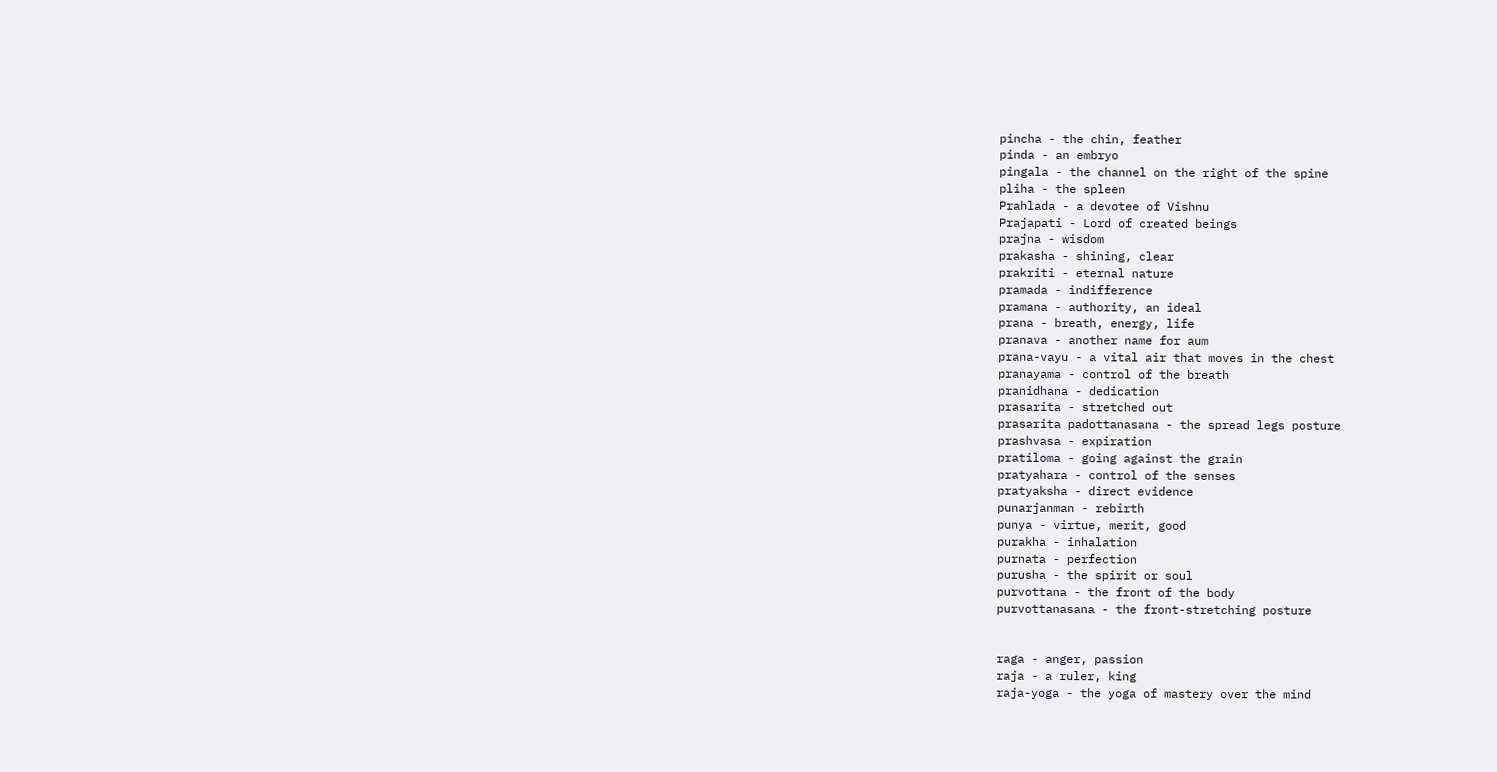pincha - the chin, feather
pinda - an embryo
pingala - the channel on the right of the spine
pliha - the spleen
Prahlada - a devotee of Vishnu
Prajapati - Lord of created beings
prajna - wisdom
prakasha - shining, clear
prakriti - eternal nature
pramada - indifference
pramana - authority, an ideal
prana - breath, energy, life
pranava - another name for aum
prana-vayu - a vital air that moves in the chest
pranayama - control of the breath
pranidhana - dedication
prasarita - stretched out
prasarita padottanasana - the spread legs posture
prashvasa - expiration
pratiloma - going against the grain
pratyahara - control of the senses
pratyaksha - direct evidence
punarjanman - rebirth
punya - virtue, merit, good
purakha - inhalation
purnata - perfection
purusha - the spirit or soul
purvottana - the front of the body
purvottanasana - the front-stretching posture


raga - anger, passion
raja - a ruler, king
raja-yoga - the yoga of mastery over the mind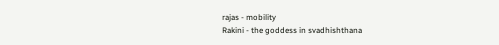rajas - mobility
Rakini - the goddess in svadhishthana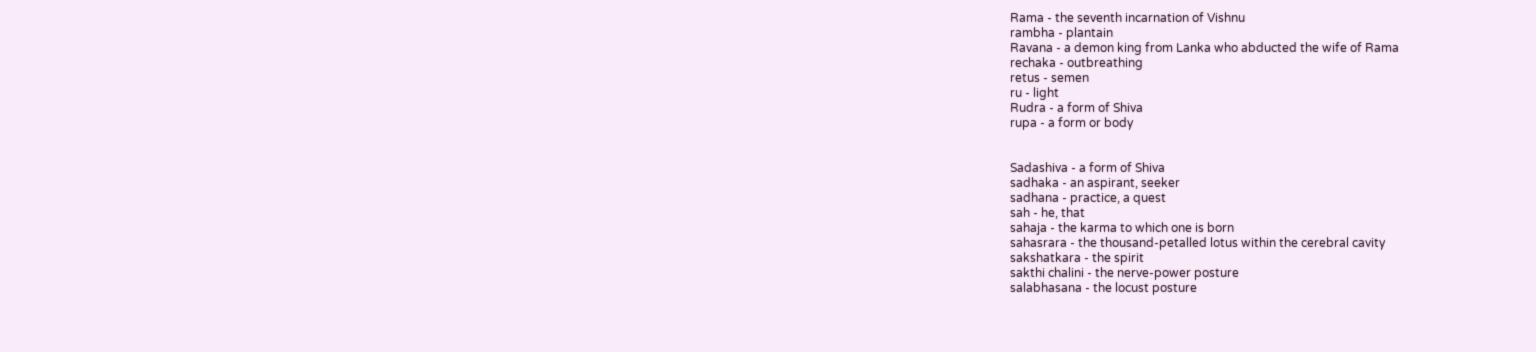Rama - the seventh incarnation of Vishnu
rambha - plantain
Ravana - a demon king from Lanka who abducted the wife of Rama
rechaka - outbreathing
retus - semen
ru - light
Rudra - a form of Shiva
rupa - a form or body


Sadashiva - a form of Shiva
sadhaka - an aspirant, seeker
sadhana - practice, a quest
sah - he, that
sahaja - the karma to which one is born
sahasrara - the thousand-petalled lotus within the cerebral cavity
sakshatkara - the spirit
sakthi chalini - the nerve-power posture
salabhasana - the locust posture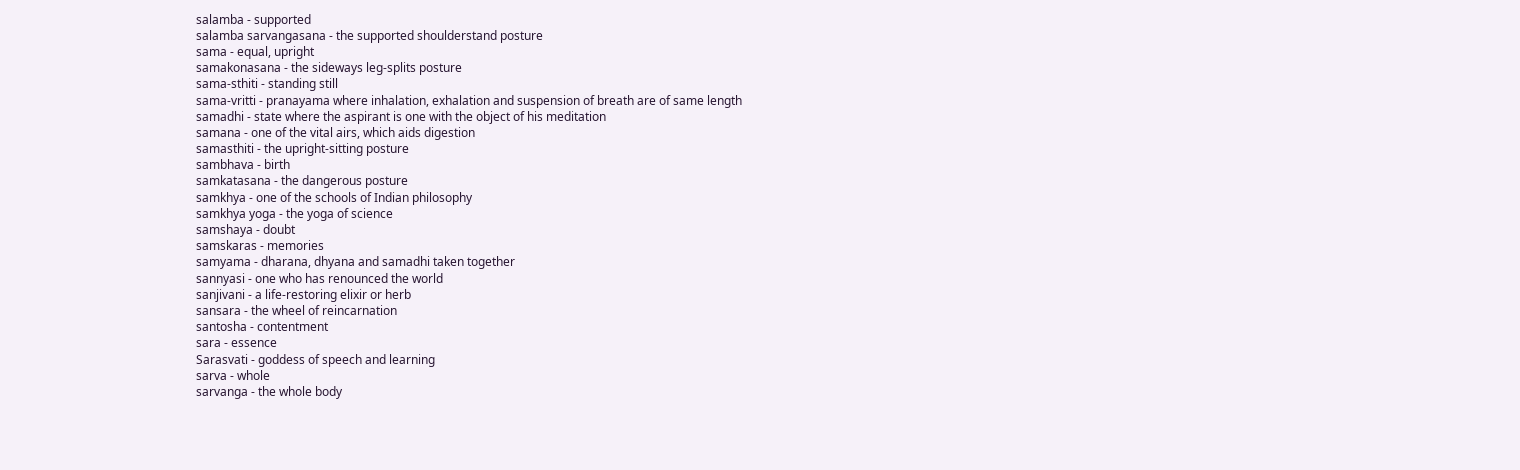salamba - supported
salamba sarvangasana - the supported shoulderstand posture
sama - equal, upright
samakonasana - the sideways leg-splits posture
sama-sthiti - standing still
sama-vritti - pranayama where inhalation, exhalation and suspension of breath are of same length
samadhi - state where the aspirant is one with the object of his meditation
samana - one of the vital airs, which aids digestion
samasthiti - the upright-sitting posture
sambhava - birth
samkatasana - the dangerous posture
samkhya - one of the schools of Indian philosophy
samkhya yoga - the yoga of science
samshaya - doubt
samskaras - memories
samyama - dharana, dhyana and samadhi taken together
sannyasi - one who has renounced the world
sanjivani - a life-restoring elixir or herb
sansara - the wheel of reincarnation
santosha - contentment
sara - essence
Sarasvati - goddess of speech and learning
sarva - whole
sarvanga - the whole body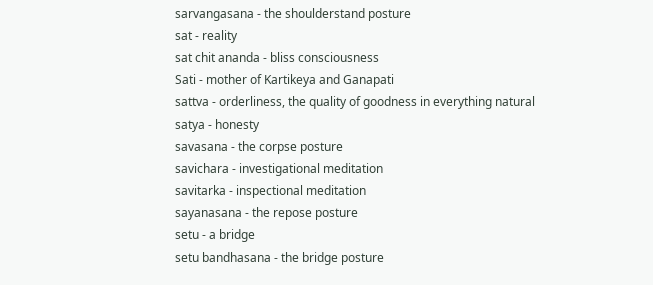sarvangasana - the shoulderstand posture
sat - reality
sat chit ananda - bliss consciousness
Sati - mother of Kartikeya and Ganapati
sattva - orderliness, the quality of goodness in everything natural
satya - honesty
savasana - the corpse posture
savichara - investigational meditation
savitarka - inspectional meditation
sayanasana - the repose posture
setu - a bridge
setu bandhasana - the bridge posture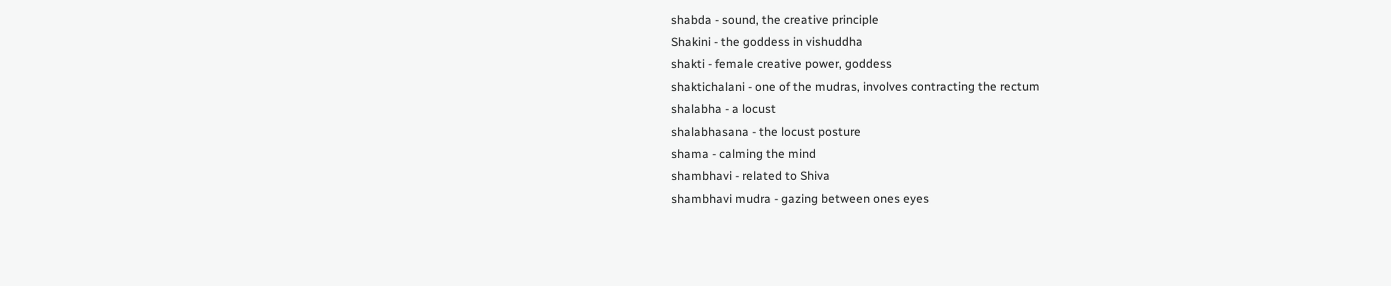shabda - sound, the creative principle
Shakini - the goddess in vishuddha
shakti - female creative power, goddess
shaktichalani - one of the mudras, involves contracting the rectum
shalabha - a locust
shalabhasana - the locust posture
shama - calming the mind
shambhavi - related to Shiva
shambhavi mudra - gazing between ones eyes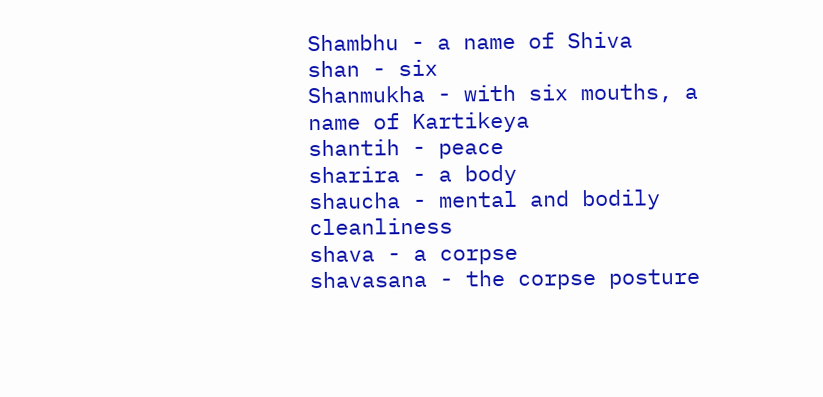Shambhu - a name of Shiva
shan - six
Shanmukha - with six mouths, a name of Kartikeya
shantih - peace
sharira - a body
shaucha - mental and bodily cleanliness
shava - a corpse
shavasana - the corpse posture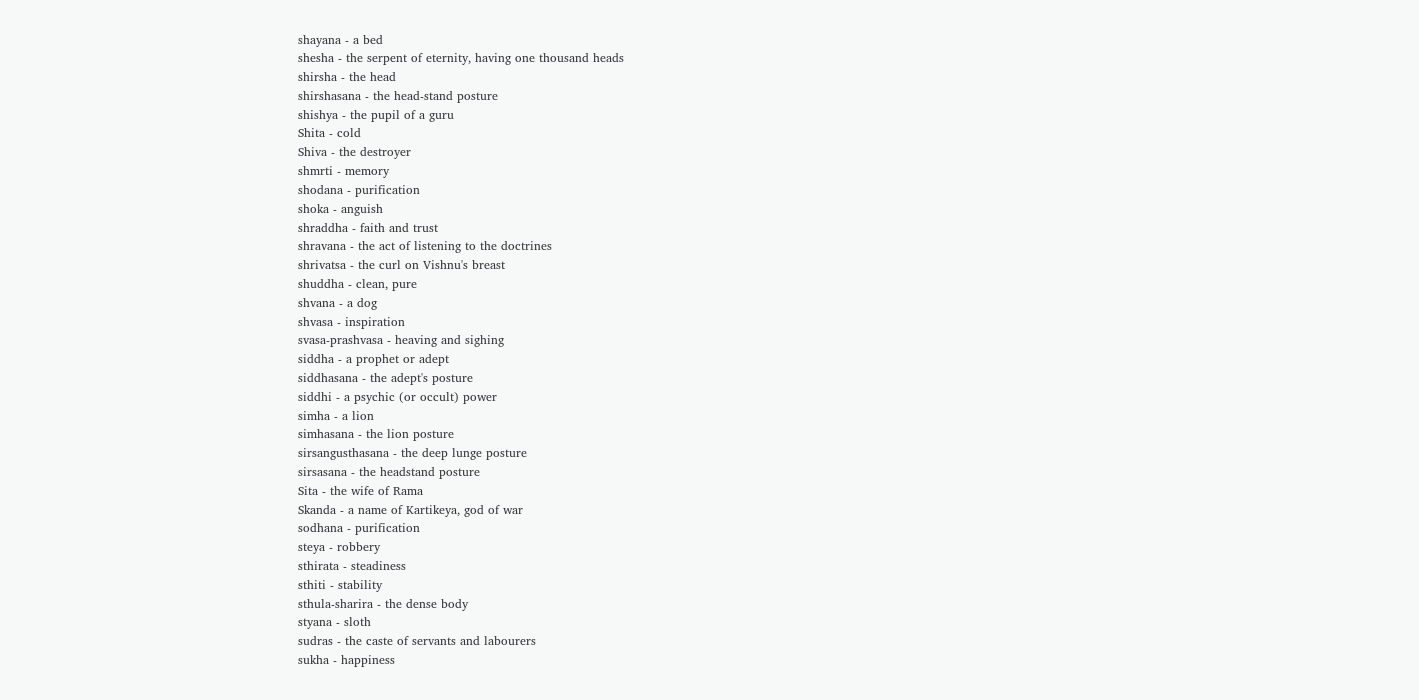shayana - a bed
shesha - the serpent of eternity, having one thousand heads
shirsha - the head
shirshasana - the head-stand posture
shishya - the pupil of a guru
Shita - cold
Shiva - the destroyer
shmrti - memory
shodana - purification
shoka - anguish
shraddha - faith and trust
shravana - the act of listening to the doctrines
shrivatsa - the curl on Vishnu's breast
shuddha - clean, pure
shvana - a dog
shvasa - inspiration
svasa-prashvasa - heaving and sighing
siddha - a prophet or adept
siddhasana - the adept's posture
siddhi - a psychic (or occult) power
simha - a lion
simhasana - the lion posture
sirsangusthasana - the deep lunge posture
sirsasana - the headstand posture
Sita - the wife of Rama
Skanda - a name of Kartikeya, god of war
sodhana - purification
steya - robbery
sthirata - steadiness
sthiti - stability
sthula-sharira - the dense body
styana - sloth
sudras - the caste of servants and labourers
sukha - happiness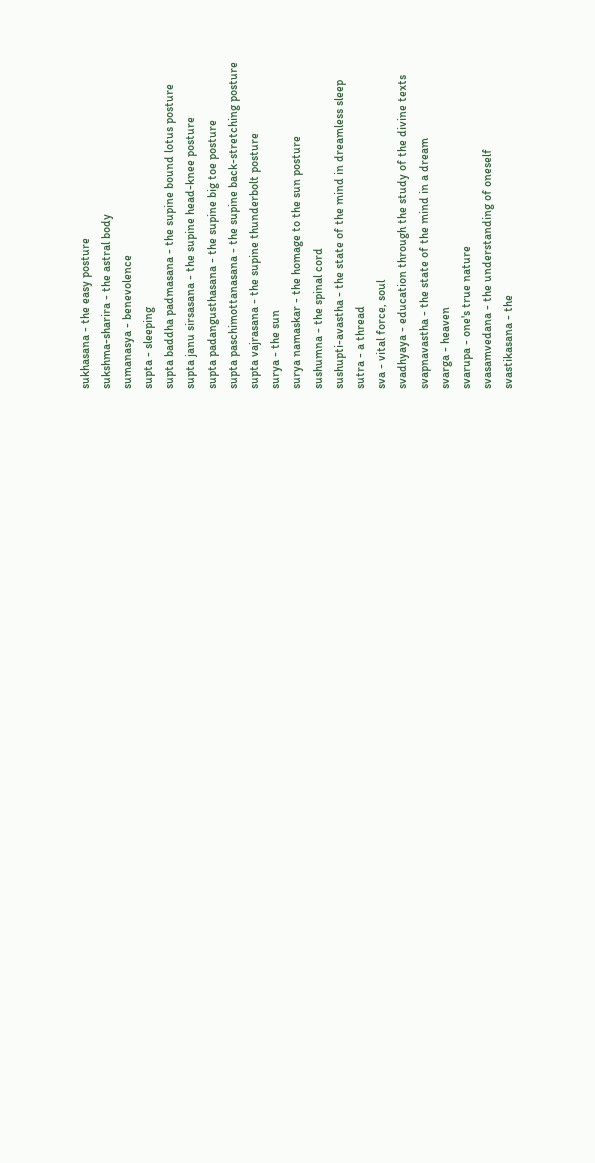sukhasana - the easy posture
sukshma-sharira - the astral body
sumanasya - benevolence
supta - sleeping
supta baddha padmasana - the supine bound lotus posture
supta janu sirsasana - the supine head-knee posture
supta padangusthasana - the supine big toe posture
supta paschimottanasana - the supine back-stretching posture
supta vajrasana - the supine thunderbolt posture
surya - the sun
surya namaskar - the homage to the sun posture
sushumna - the spinal cord
sushupti-avastha - the state of the mind in dreamless sleep
sutra - a thread
sva - vital force, soul
svadhyaya - education through the study of the divine texts
svapnavastha - the state of the mind in a dream
svarga - heaven
svarupa - one's true nature
svasamvedana - the understanding of oneself
svastikasana - the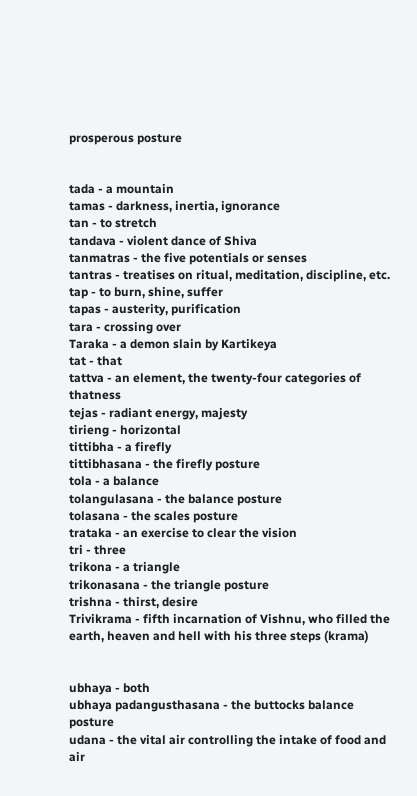prosperous posture


tada - a mountain
tamas - darkness, inertia, ignorance
tan - to stretch
tandava - violent dance of Shiva
tanmatras - the five potentials or senses
tantras - treatises on ritual, meditation, discipline, etc.
tap - to burn, shine, suffer
tapas - austerity, purification
tara - crossing over
Taraka - a demon slain by Kartikeya
tat - that
tattva - an element, the twenty-four categories of thatness
tejas - radiant energy, majesty
tirieng - horizontal
tittibha - a firefly
tittibhasana - the firefly posture
tola - a balance
tolangulasana - the balance posture
tolasana - the scales posture
trataka - an exercise to clear the vision
tri - three
trikona - a triangle
trikonasana - the triangle posture
trishna - thirst, desire
Trivikrama - fifth incarnation of Vishnu, who filled the earth, heaven and hell with his three steps (krama)


ubhaya - both
ubhaya padangusthasana - the buttocks balance posture
udana - the vital air controlling the intake of food and air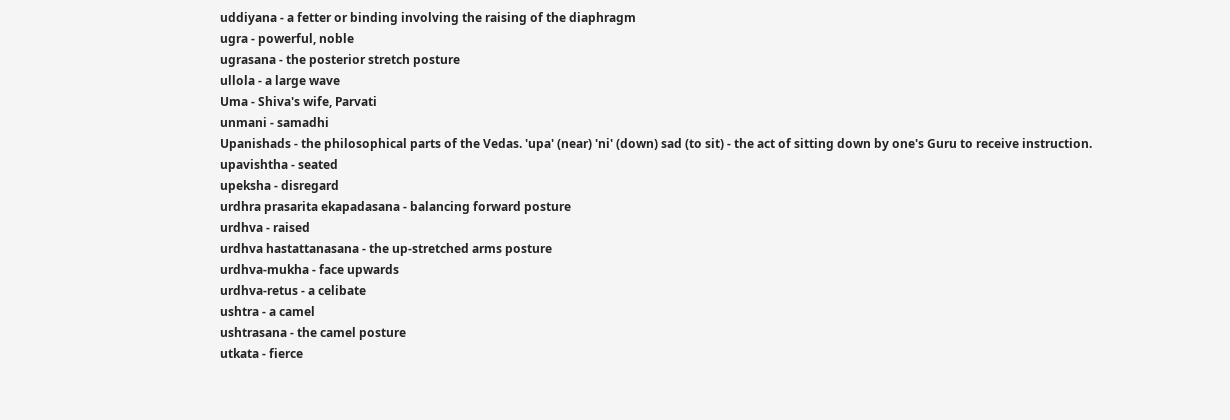uddiyana - a fetter or binding involving the raising of the diaphragm
ugra - powerful, noble
ugrasana - the posterior stretch posture
ullola - a large wave
Uma - Shiva's wife, Parvati
unmani - samadhi
Upanishads - the philosophical parts of the Vedas. 'upa' (near) 'ni' (down) sad (to sit) - the act of sitting down by one's Guru to receive instruction.
upavishtha - seated
upeksha - disregard
urdhra prasarita ekapadasana - balancing forward posture
urdhva - raised
urdhva hastattanasana - the up-stretched arms posture
urdhva-mukha - face upwards
urdhva-retus - a celibate
ushtra - a camel
ushtrasana - the camel posture
utkata - fierce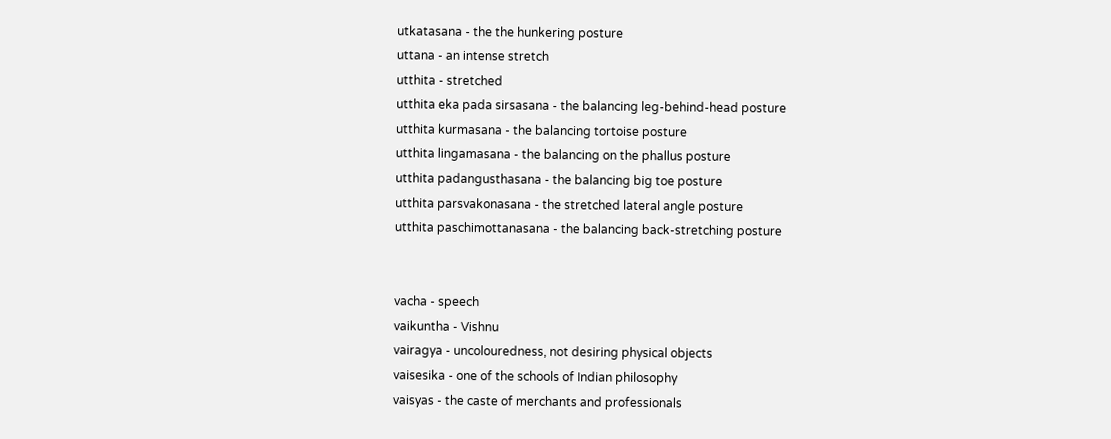utkatasana - the the hunkering posture
uttana - an intense stretch
utthita - stretched
utthita eka pada sirsasana - the balancing leg-behind-head posture
utthita kurmasana - the balancing tortoise posture
utthita lingamasana - the balancing on the phallus posture
utthita padangusthasana - the balancing big toe posture
utthita parsvakonasana - the stretched lateral angle posture
utthita paschimottanasana - the balancing back-stretching posture


vacha - speech
vaikuntha - Vishnu
vairagya - uncolouredness, not desiring physical objects
vaisesika - one of the schools of Indian philosophy
vaisyas - the caste of merchants and professionals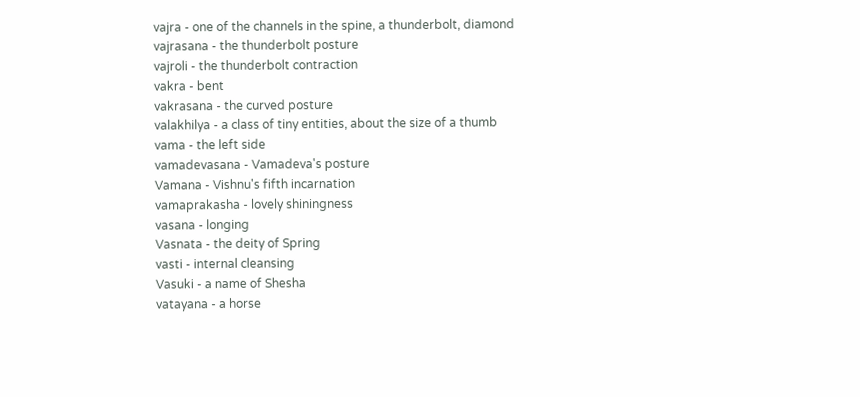vajra - one of the channels in the spine, a thunderbolt, diamond
vajrasana - the thunderbolt posture
vajroli - the thunderbolt contraction
vakra - bent
vakrasana - the curved posture
valakhilya - a class of tiny entities, about the size of a thumb
vama - the left side
vamadevasana - Vamadeva's posture
Vamana - Vishnu's fifth incarnation
vamaprakasha - lovely shiningness
vasana - longing
Vasnata - the deity of Spring
vasti - internal cleansing
Vasuki - a name of Shesha
vatayana - a horse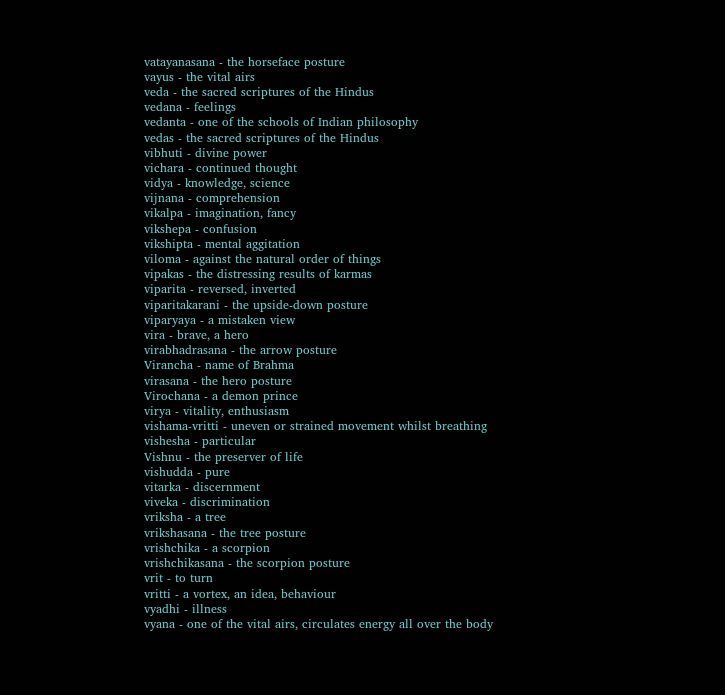vatayanasana - the horseface posture
vayus - the vital airs
veda - the sacred scriptures of the Hindus
vedana - feelings
vedanta - one of the schools of Indian philosophy
vedas - the sacred scriptures of the Hindus
vibhuti - divine power
vichara - continued thought
vidya - knowledge, science
vijnana - comprehension
vikalpa - imagination, fancy
vikshepa - confusion
vikshipta - mental aggitation
viloma - against the natural order of things
vipakas - the distressing results of karmas
viparita - reversed, inverted
viparitakarani - the upside-down posture
viparyaya - a mistaken view
vira - brave, a hero
virabhadrasana - the arrow posture
Virancha - name of Brahma
virasana - the hero posture
Virochana - a demon prince
virya - vitality, enthusiasm
vishama-vritti - uneven or strained movement whilst breathing
vishesha - particular
Vishnu - the preserver of life
vishudda - pure
vitarka - discernment
viveka - discrimination
vriksha - a tree
vrikshasana - the tree posture
vrishchika - a scorpion
vrishchikasana - the scorpion posture
vrit - to turn
vritti - a vortex, an idea, behaviour
vyadhi - illness
vyana - one of the vital airs, circulates energy all over the body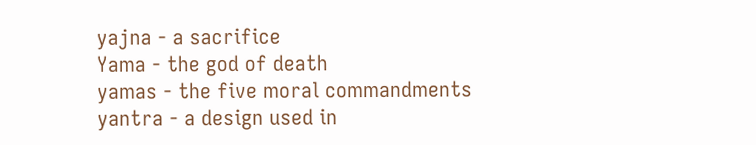yajna - a sacrifice
Yama - the god of death
yamas - the five moral commandments
yantra - a design used in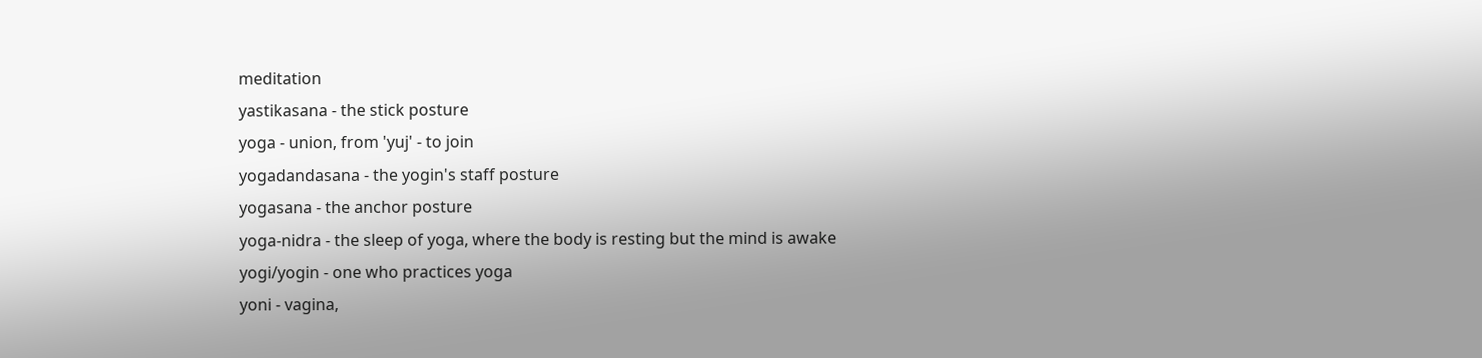meditation
yastikasana - the stick posture
yoga - union, from 'yuj' - to join
yogadandasana - the yogin's staff posture
yogasana - the anchor posture
yoga-nidra - the sleep of yoga, where the body is resting but the mind is awake
yogi/yogin - one who practices yoga
yoni - vagina,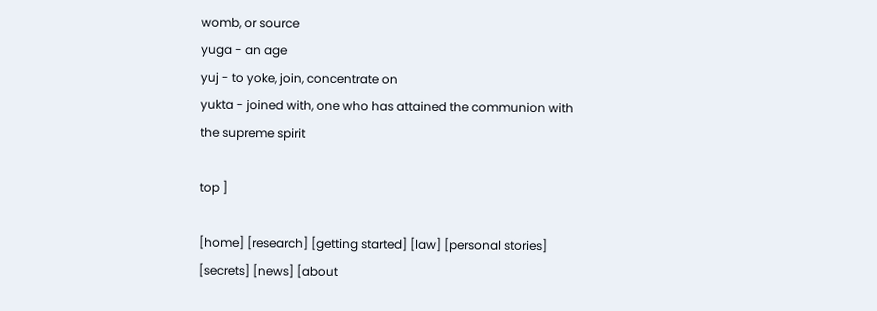womb, or source
yuga - an age
yuj - to yoke, join, concentrate on
yukta - joined with, one who has attained the communion with the supreme spirit

top ]

[home] [research] [getting started] [law] [personal stories] [secrets] [news] [about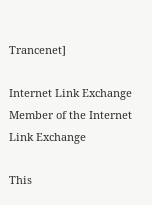Trancenet]

Internet Link Exchange
Member of the Internet Link Exchange

This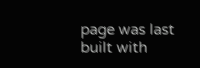page was last built with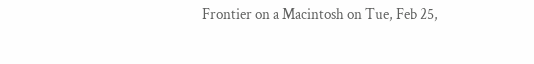Frontier on a Macintosh on Tue, Feb 25,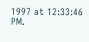1997 at 12:33:46 PM.